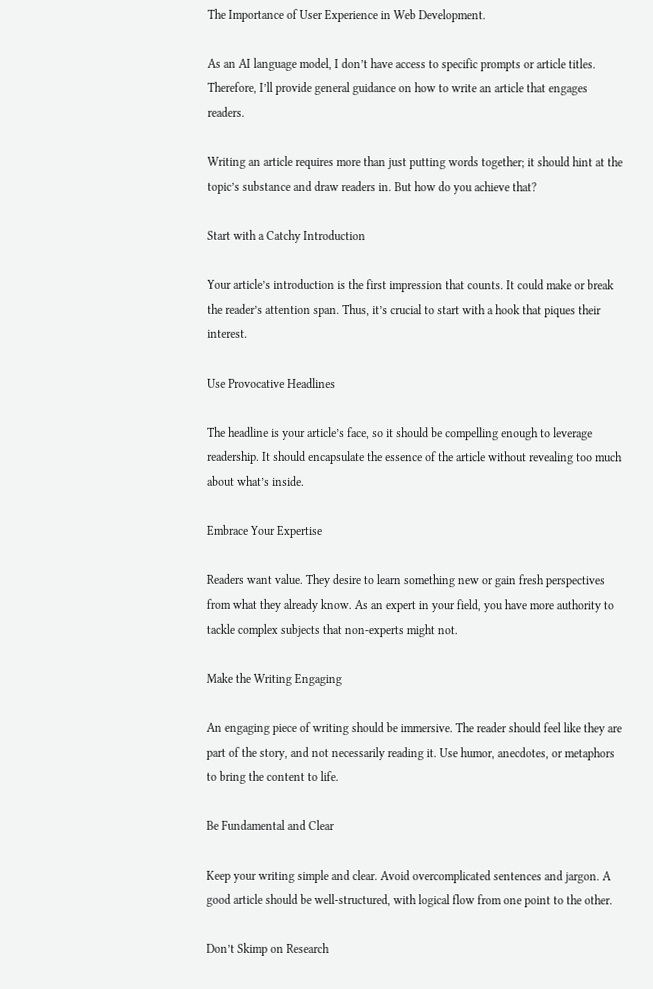The Importance of User Experience in Web Development.

As an AI language model, I don’t have access to specific prompts or article titles. Therefore, I’ll provide general guidance on how to write an article that engages readers.

Writing an article requires more than just putting words together; it should hint at the topic’s substance and draw readers in. But how do you achieve that?

Start with a Catchy Introduction

Your article’s introduction is the first impression that counts. It could make or break the reader’s attention span. Thus, it’s crucial to start with a hook that piques their interest.

Use Provocative Headlines

The headline is your article’s face, so it should be compelling enough to leverage readership. It should encapsulate the essence of the article without revealing too much about what’s inside.

Embrace Your Expertise

Readers want value. They desire to learn something new or gain fresh perspectives from what they already know. As an expert in your field, you have more authority to tackle complex subjects that non-experts might not.

Make the Writing Engaging

An engaging piece of writing should be immersive. The reader should feel like they are part of the story, and not necessarily reading it. Use humor, anecdotes, or metaphors to bring the content to life.

Be Fundamental and Clear

Keep your writing simple and clear. Avoid overcomplicated sentences and jargon. A good article should be well-structured, with logical flow from one point to the other.

Don’t Skimp on Research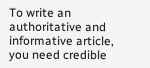To write an authoritative and informative article, you need credible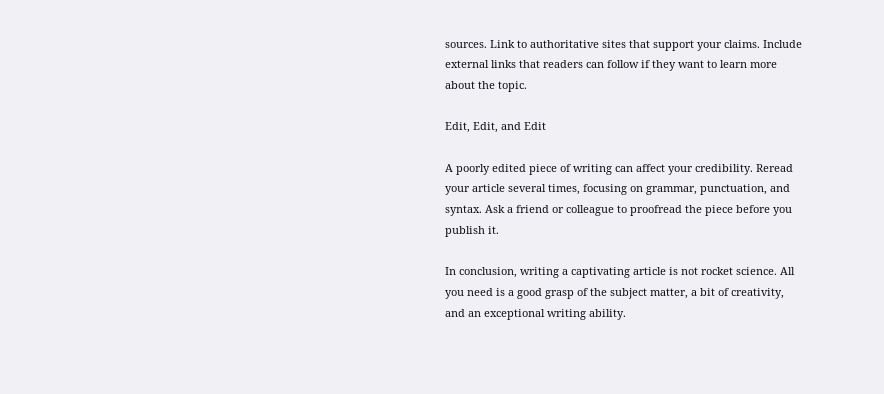sources. Link to authoritative sites that support your claims. Include external links that readers can follow if they want to learn more about the topic.

Edit, Edit, and Edit

A poorly edited piece of writing can affect your credibility. Reread your article several times, focusing on grammar, punctuation, and syntax. Ask a friend or colleague to proofread the piece before you publish it.

In conclusion, writing a captivating article is not rocket science. All you need is a good grasp of the subject matter, a bit of creativity, and an exceptional writing ability.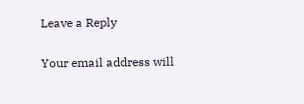Leave a Reply

Your email address will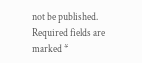not be published. Required fields are marked *